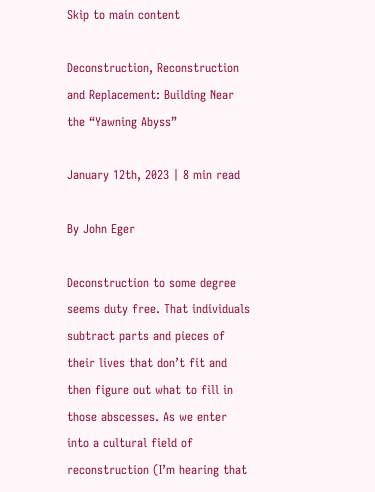Skip to main content

Deconstruction, Reconstruction and Replacement: Building Near the “Yawning Abyss”

January 12th, 2023 | 8 min read

By John Eger

Deconstruction to some degree seems duty free. That individuals subtract parts and pieces of their lives that don’t fit and then figure out what to fill in those abscesses. As we enter into a cultural field of reconstruction (I’m hearing that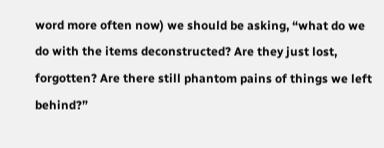word more often now) we should be asking, “what do we do with the items deconstructed? Are they just lost, forgotten? Are there still phantom pains of things we left behind?”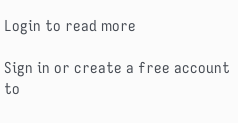Login to read more

Sign in or create a free account to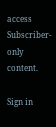access Subscriber-only content.

Sign in